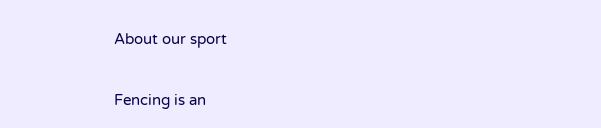About our sport

Fencing is an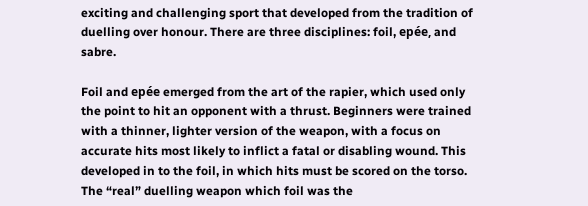exciting and challenging sport that developed from the tradition of duelling over honour. There are three disciplines: foil, epée, and sabre.

Foil and epée emerged from the art of the rapier, which used only the point to hit an opponent with a thrust. Beginners were trained with a thinner, lighter version of the weapon, with a focus on accurate hits most likely to inflict a fatal or disabling wound. This developed in to the foil, in which hits must be scored on the torso. The “real” duelling weapon which foil was the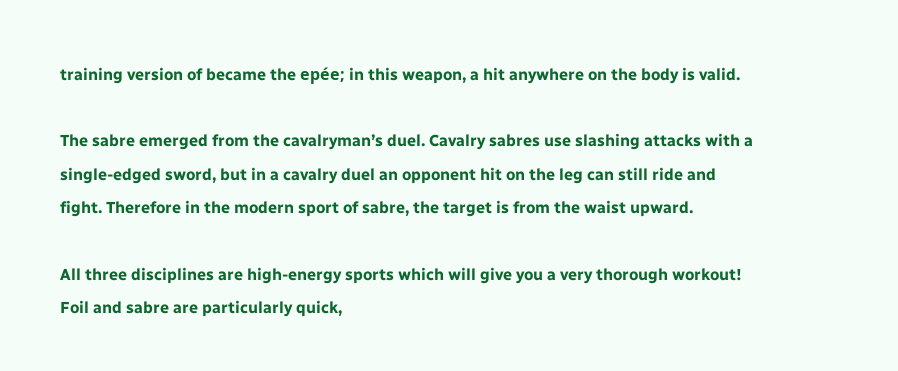training version of became the epée; in this weapon, a hit anywhere on the body is valid.

The sabre emerged from the cavalryman’s duel. Cavalry sabres use slashing attacks with a single-edged sword, but in a cavalry duel an opponent hit on the leg can still ride and fight. Therefore in the modern sport of sabre, the target is from the waist upward.

All three disciplines are high-energy sports which will give you a very thorough workout! Foil and sabre are particularly quick,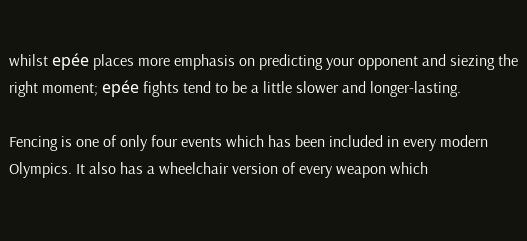whilst epée places more emphasis on predicting your opponent and siezing the right moment; epée fights tend to be a little slower and longer-lasting.

Fencing is one of only four events which has been included in every modern Olympics. It also has a wheelchair version of every weapon which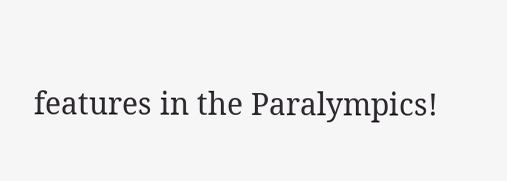features in the Paralympics!